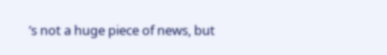’s not a huge piece of news, but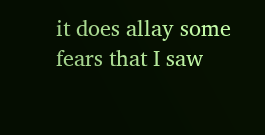it does allay some fears that I saw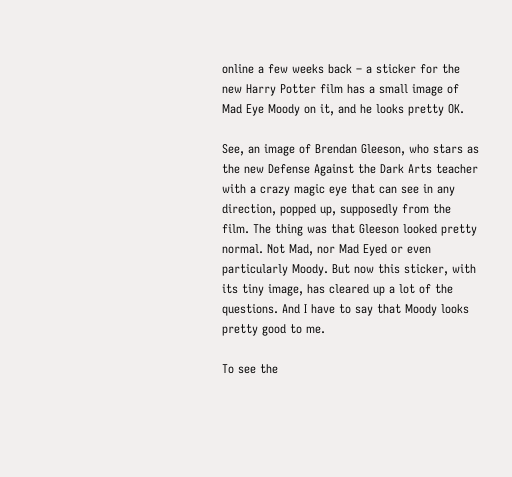online a few weeks back – a sticker for the new Harry Potter film has a small image of Mad Eye Moody on it, and he looks pretty OK.

See, an image of Brendan Gleeson, who stars as the new Defense Against the Dark Arts teacher with a crazy magic eye that can see in any direction, popped up, supposedly from the film. The thing was that Gleeson looked pretty normal. Not Mad, nor Mad Eyed or even particularly Moody. But now this sticker, with its tiny image, has cleared up a lot of the questions. And I have to say that Moody looks pretty good to me.

To see the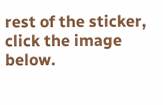rest of the sticker, click the image below.